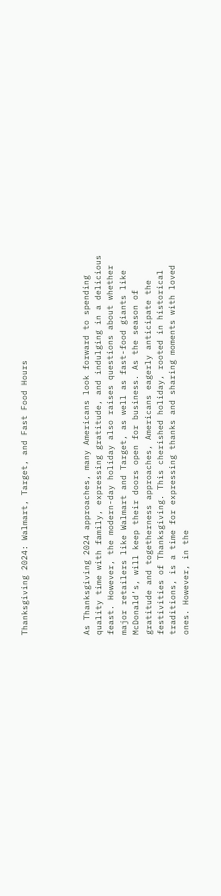Thanksgiving 2024: Walmart, Target, and Fast Food Hours




As Thanksgiving 2024 approaches, many Americans look forward to spending quality time with family, expressing gratitude, and indulging in a delicious feast. However, the modern-day holiday also raises questions about whether major retailers like Walmart and Target, as well as fast-food giants like McDonald’s, will keep their doors open for business. As the season of gratitude and togetherness approaches, Americans eagerly anticipate the festivities of Thanksgiving. This cherished holiday, rooted in historical traditions, is a time for expressing thanks and sharing moments with loved ones. However, in the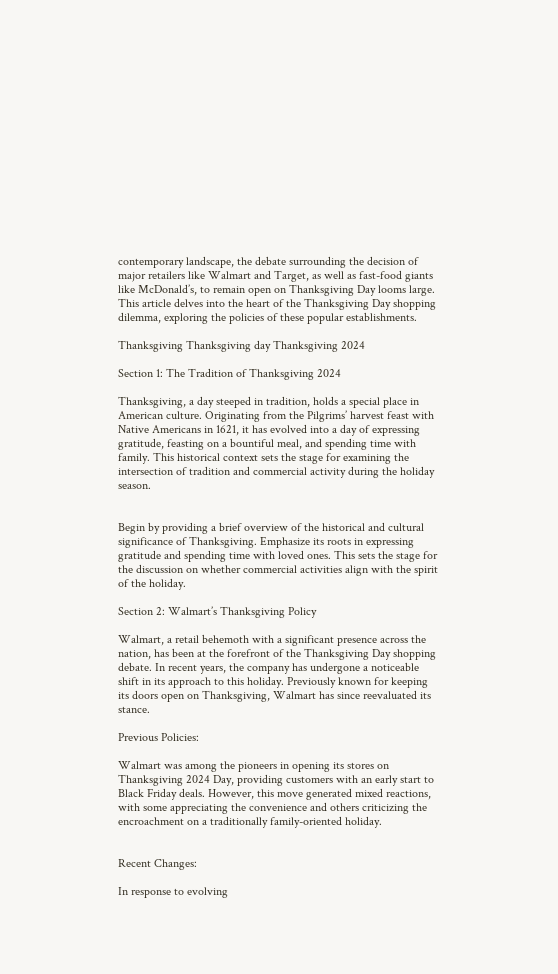contemporary landscape, the debate surrounding the decision of major retailers like Walmart and Target, as well as fast-food giants like McDonald’s, to remain open on Thanksgiving Day looms large. This article delves into the heart of the Thanksgiving Day shopping dilemma, exploring the policies of these popular establishments.

Thanksgiving Thanksgiving day Thanksgiving 2024

Section 1: The Tradition of Thanksgiving 2024

Thanksgiving, a day steeped in tradition, holds a special place in American culture. Originating from the Pilgrims’ harvest feast with Native Americans in 1621, it has evolved into a day of expressing gratitude, feasting on a bountiful meal, and spending time with family. This historical context sets the stage for examining the intersection of tradition and commercial activity during the holiday season.


Begin by providing a brief overview of the historical and cultural significance of Thanksgiving. Emphasize its roots in expressing gratitude and spending time with loved ones. This sets the stage for the discussion on whether commercial activities align with the spirit of the holiday.

Section 2: Walmart’s Thanksgiving Policy

Walmart, a retail behemoth with a significant presence across the nation, has been at the forefront of the Thanksgiving Day shopping debate. In recent years, the company has undergone a noticeable shift in its approach to this holiday. Previously known for keeping its doors open on Thanksgiving, Walmart has since reevaluated its stance.

Previous Policies:

Walmart was among the pioneers in opening its stores on Thanksgiving 2024 Day, providing customers with an early start to Black Friday deals. However, this move generated mixed reactions, with some appreciating the convenience and others criticizing the encroachment on a traditionally family-oriented holiday.


Recent Changes:

In response to evolving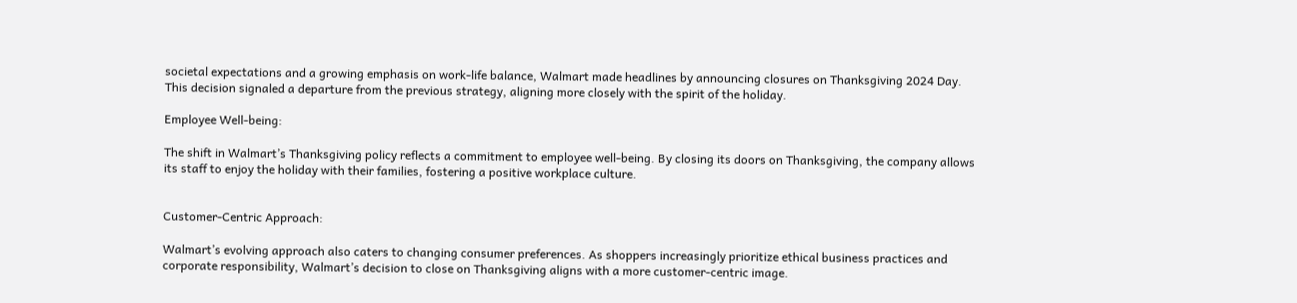societal expectations and a growing emphasis on work-life balance, Walmart made headlines by announcing closures on Thanksgiving 2024 Day. This decision signaled a departure from the previous strategy, aligning more closely with the spirit of the holiday.

Employee Well-being:

The shift in Walmart’s Thanksgiving policy reflects a commitment to employee well-being. By closing its doors on Thanksgiving, the company allows its staff to enjoy the holiday with their families, fostering a positive workplace culture.


Customer-Centric Approach:

Walmart’s evolving approach also caters to changing consumer preferences. As shoppers increasingly prioritize ethical business practices and corporate responsibility, Walmart’s decision to close on Thanksgiving aligns with a more customer-centric image.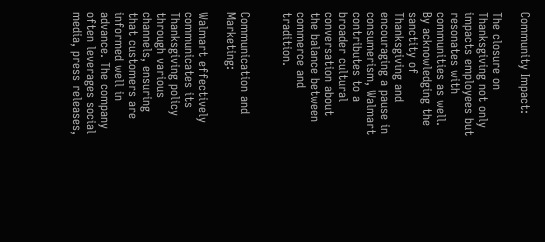Community Impact:

The closure on Thanksgiving not only impacts employees but resonates with communities as well. By acknowledging the sanctity of Thanksgiving and encouraging a pause in consumerism, Walmart contributes to a broader cultural conversation about the balance between commerce and tradition.


Communication and Marketing:

Walmart effectively communicates its Thanksgiving policy through various channels, ensuring that customers are informed well in advance. The company often leverages social media, press releases,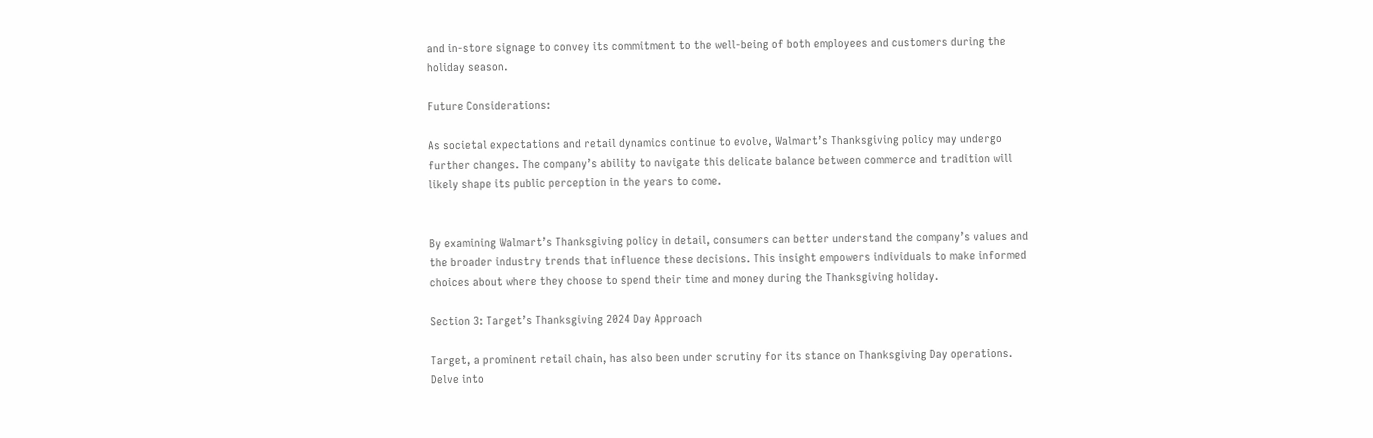and in-store signage to convey its commitment to the well-being of both employees and customers during the holiday season.

Future Considerations:

As societal expectations and retail dynamics continue to evolve, Walmart’s Thanksgiving policy may undergo further changes. The company’s ability to navigate this delicate balance between commerce and tradition will likely shape its public perception in the years to come.


By examining Walmart’s Thanksgiving policy in detail, consumers can better understand the company’s values and the broader industry trends that influence these decisions. This insight empowers individuals to make informed choices about where they choose to spend their time and money during the Thanksgiving holiday.

Section 3: Target’s Thanksgiving 2024 Day Approach

Target, a prominent retail chain, has also been under scrutiny for its stance on Thanksgiving Day operations. Delve into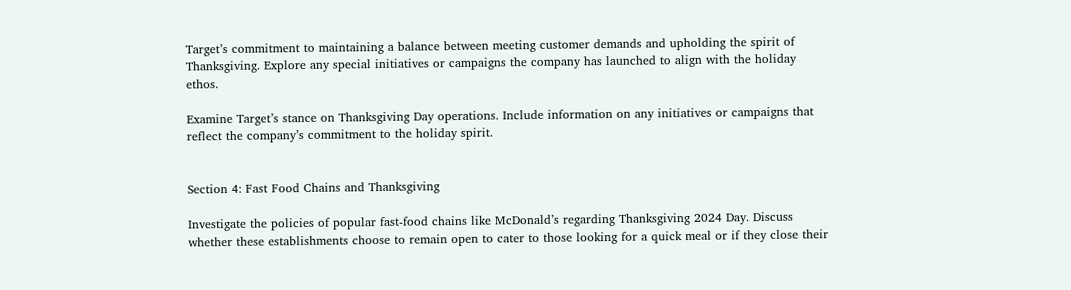Target’s commitment to maintaining a balance between meeting customer demands and upholding the spirit of Thanksgiving. Explore any special initiatives or campaigns the company has launched to align with the holiday ethos.

Examine Target’s stance on Thanksgiving Day operations. Include information on any initiatives or campaigns that reflect the company’s commitment to the holiday spirit.


Section 4: Fast Food Chains and Thanksgiving

Investigate the policies of popular fast-food chains like McDonald’s regarding Thanksgiving 2024 Day. Discuss whether these establishments choose to remain open to cater to those looking for a quick meal or if they close their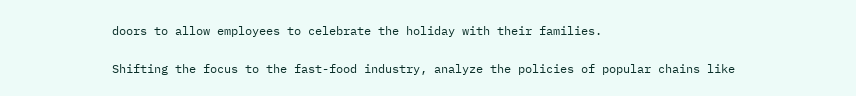doors to allow employees to celebrate the holiday with their families.

Shifting the focus to the fast-food industry, analyze the policies of popular chains like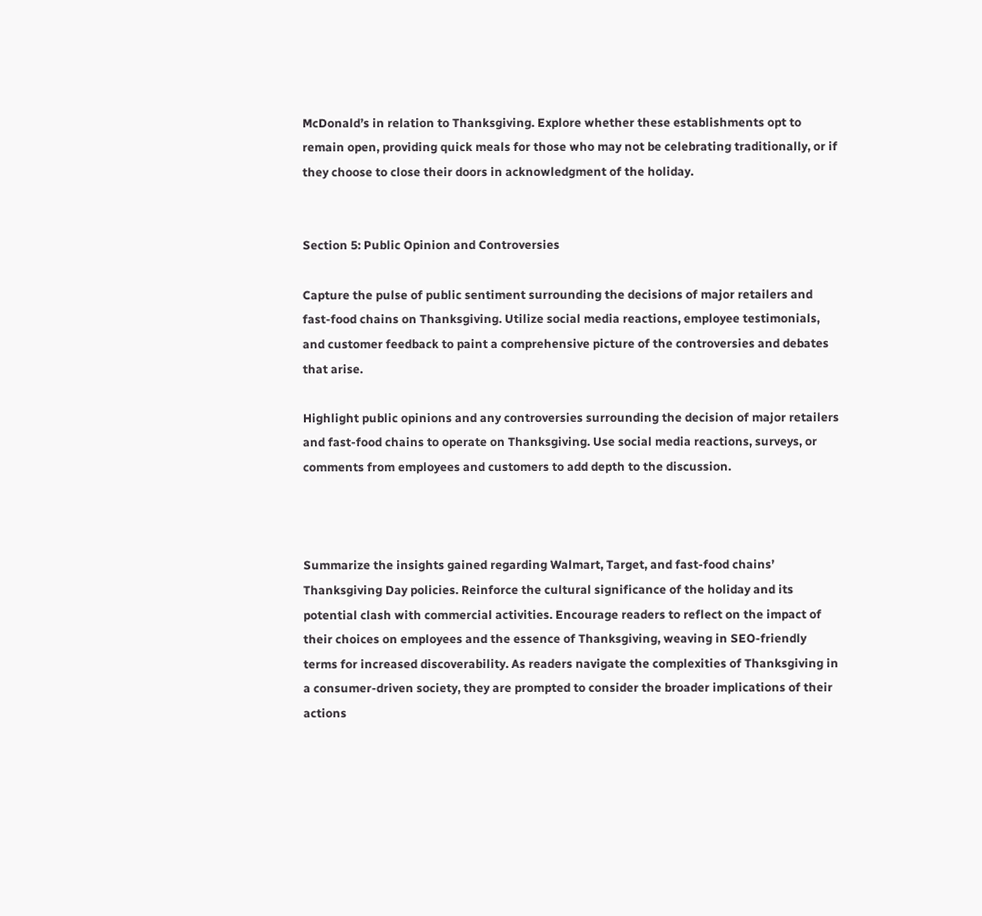McDonald’s in relation to Thanksgiving. Explore whether these establishments opt to remain open, providing quick meals for those who may not be celebrating traditionally, or if they choose to close their doors in acknowledgment of the holiday.


Section 5: Public Opinion and Controversies

Capture the pulse of public sentiment surrounding the decisions of major retailers and fast-food chains on Thanksgiving. Utilize social media reactions, employee testimonials, and customer feedback to paint a comprehensive picture of the controversies and debates that arise.

Highlight public opinions and any controversies surrounding the decision of major retailers and fast-food chains to operate on Thanksgiving. Use social media reactions, surveys, or comments from employees and customers to add depth to the discussion.



Summarize the insights gained regarding Walmart, Target, and fast-food chains’ Thanksgiving Day policies. Reinforce the cultural significance of the holiday and its potential clash with commercial activities. Encourage readers to reflect on the impact of their choices on employees and the essence of Thanksgiving, weaving in SEO-friendly terms for increased discoverability. As readers navigate the complexities of Thanksgiving in a consumer-driven society, they are prompted to consider the broader implications of their actions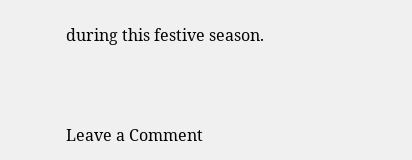during this festive season.


Leave a Comment